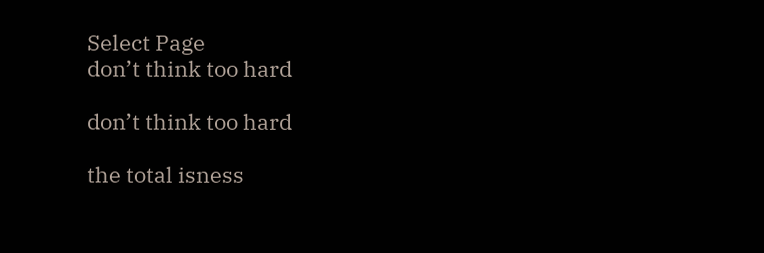Select Page
don’t think too hard

don’t think too hard

the total isness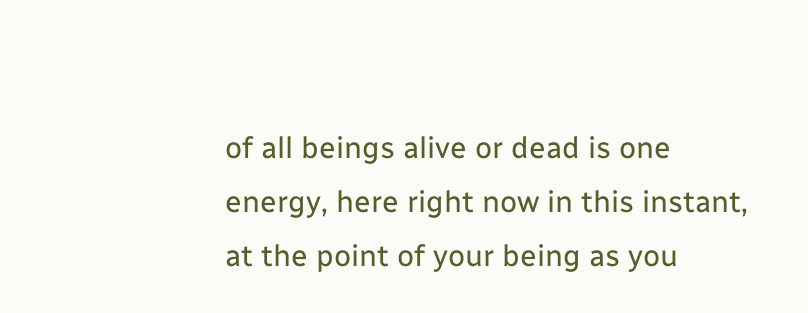of all beings alive or dead is one energy, here right now in this instant, at the point of your being as you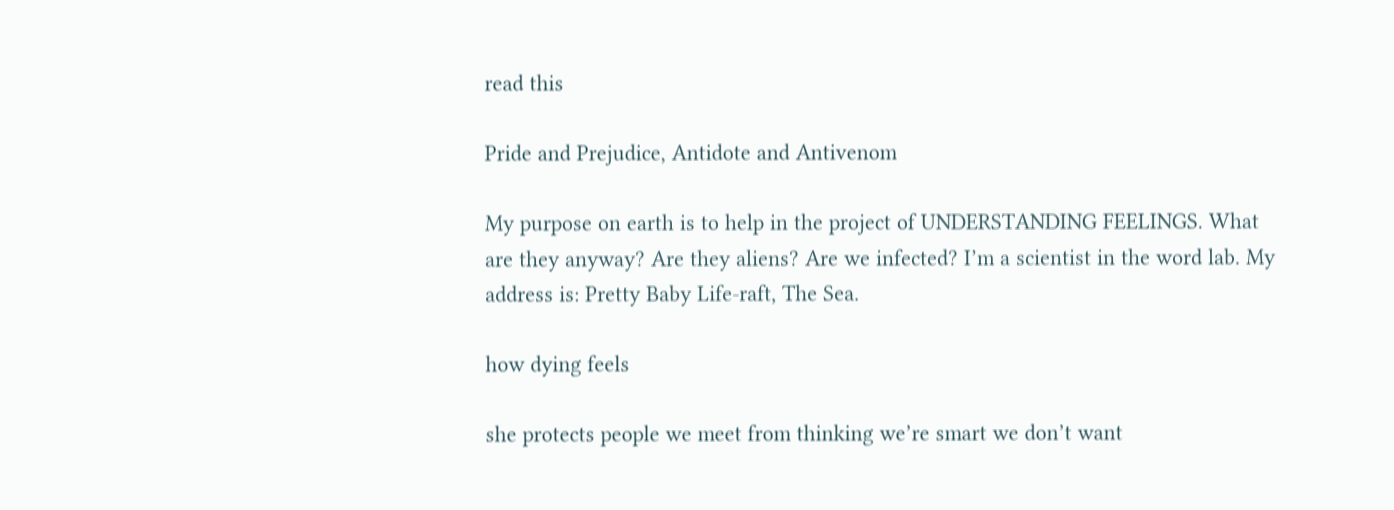read this

Pride and Prejudice, Antidote and Antivenom

My purpose on earth is to help in the project of UNDERSTANDING FEELINGS. What are they anyway? Are they aliens? Are we infected? I’m a scientist in the word lab. My address is: Pretty Baby Life-raft, The Sea.

how dying feels

she protects people we meet from thinking we’re smart we don’t want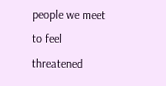people we meet to feel threatened